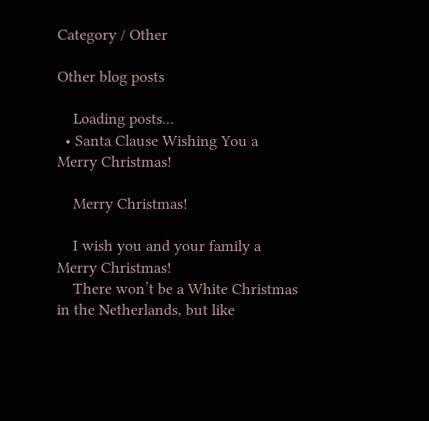Category / Other

Other blog posts

    Loading posts...
  • Santa Clause Wishing You a Merry Christmas!

    Merry Christmas!

    I wish you and your family a Merry Christmas!
    There won’t be a White Christmas in the Netherlands, but like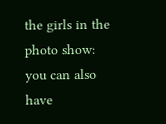the girls in the photo show: you can also have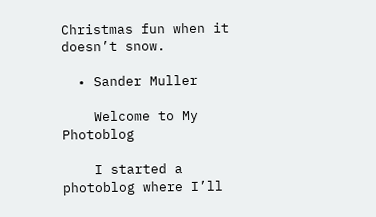Christmas fun when it doesn’t snow.

  • Sander Muller

    Welcome to My Photoblog

    I started a photoblog where I’ll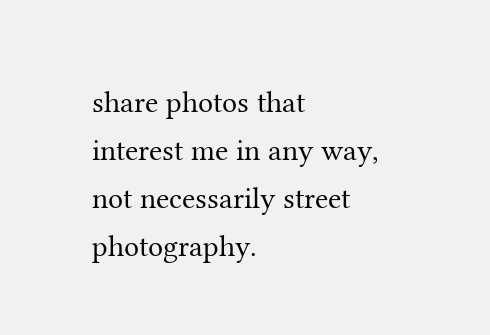share photos that interest me in any way, not necessarily street photography.